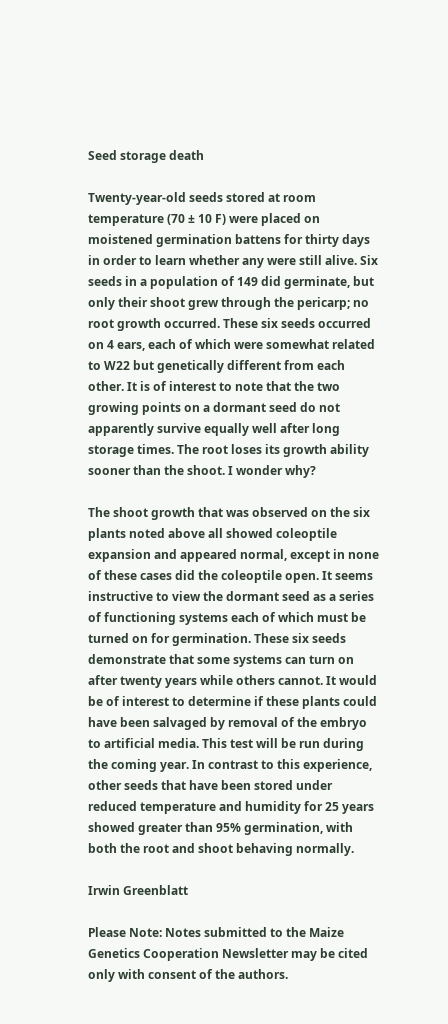Seed storage death

Twenty-year-old seeds stored at room temperature (70 ± 10 F) were placed on moistened germination battens for thirty days in order to learn whether any were still alive. Six seeds in a population of 149 did germinate, but only their shoot grew through the pericarp; no root growth occurred. These six seeds occurred on 4 ears, each of which were somewhat related to W22 but genetically different from each other. It is of interest to note that the two growing points on a dormant seed do not apparently survive equally well after long storage times. The root loses its growth ability sooner than the shoot. I wonder why?

The shoot growth that was observed on the six plants noted above all showed coleoptile expansion and appeared normal, except in none of these cases did the coleoptile open. It seems instructive to view the dormant seed as a series of functioning systems each of which must be turned on for germination. These six seeds demonstrate that some systems can turn on after twenty years while others cannot. It would be of interest to determine if these plants could have been salvaged by removal of the embryo to artificial media. This test will be run during the coming year. In contrast to this experience, other seeds that have been stored under reduced temperature and humidity for 25 years showed greater than 95% germination, with both the root and shoot behaving normally.

Irwin Greenblatt

Please Note: Notes submitted to the Maize Genetics Cooperation Newsletter may be cited only with consent of the authors.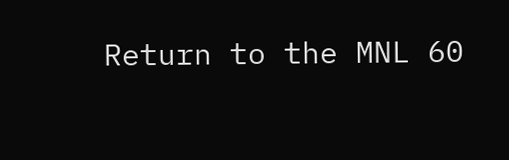Return to the MNL 60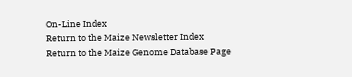On-Line Index
Return to the Maize Newsletter Index
Return to the Maize Genome Database Page